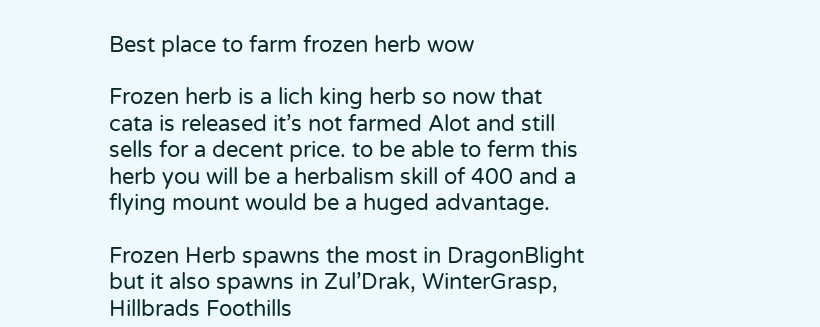Best place to farm frozen herb wow

Frozen herb is a lich king herb so now that cata is released it’s not farmed Alot and still sells for a decent price. to be able to ferm this herb you will be a herbalism skill of 400 and a flying mount would be a huged advantage.

Frozen Herb spawns the most in DragonBlight but it also spawns in Zul’Drak, WinterGrasp, Hillbrads Foothills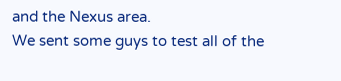and the Nexus area.
We sent some guys to test all of the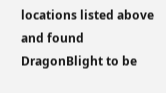locations listed above and found DragonBlight to be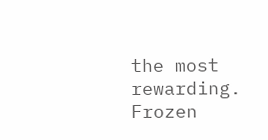the most rewarding.
Frozen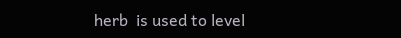herb  is used to level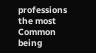professions the most Common being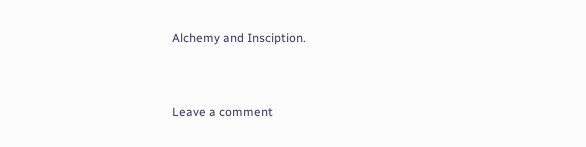Alchemy and Insciption.


Leave a comment